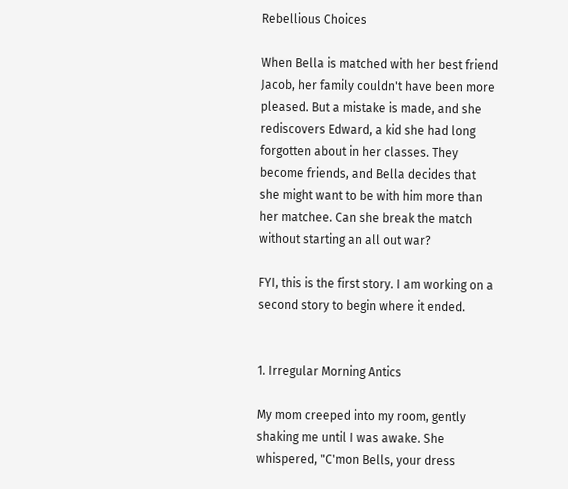Rebellious Choices

When Bella is matched with her best friend Jacob, her family couldn't have been more pleased. But a mistake is made, and she rediscovers Edward, a kid she had long forgotten about in her classes. They become friends, and Bella decides that she might want to be with him more than her matchee. Can she break the match without starting an all out war?

FYI, this is the first story. I am working on a second story to begin where it ended.


1. Irregular Morning Antics

My mom creeped into my room, gently shaking me until I was awake. She whispered, "C'mon Bells, your dress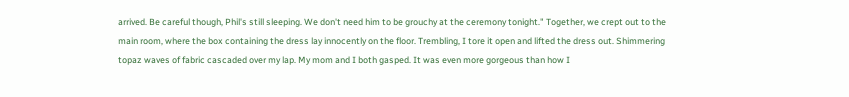arrived. Be careful though, Phil's still sleeping. We don't need him to be grouchy at the ceremony tonight." Together, we crept out to the main room, where the box containing the dress lay innocently on the floor. Trembling, I tore it open and lifted the dress out. Shimmering topaz waves of fabric cascaded over my lap. My mom and I both gasped. It was even more gorgeous than how I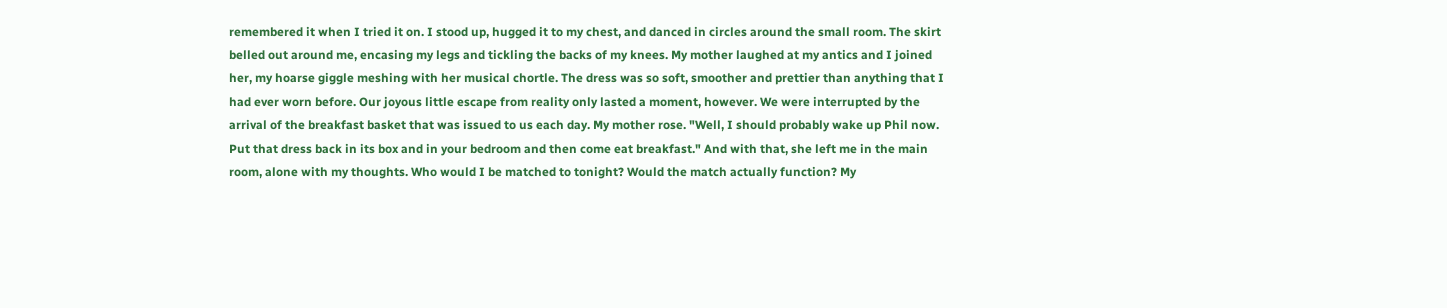remembered it when I tried it on. I stood up, hugged it to my chest, and danced in circles around the small room. The skirt belled out around me, encasing my legs and tickling the backs of my knees. My mother laughed at my antics and I joined her, my hoarse giggle meshing with her musical chortle. The dress was so soft, smoother and prettier than anything that I had ever worn before. Our joyous little escape from reality only lasted a moment, however. We were interrupted by the arrival of the breakfast basket that was issued to us each day. My mother rose. "Well, I should probably wake up Phil now. Put that dress back in its box and in your bedroom and then come eat breakfast." And with that, she left me in the main room, alone with my thoughts. Who would I be matched to tonight? Would the match actually function? My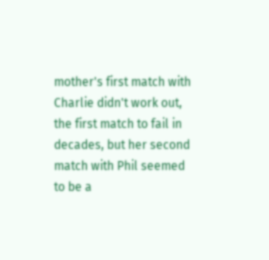mother's first match with Charlie didn't work out, the first match to fail in decades, but her second match with Phil seemed to be a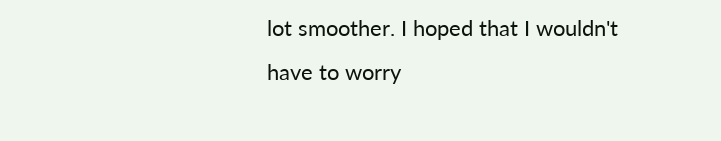lot smoother. I hoped that I wouldn't have to worry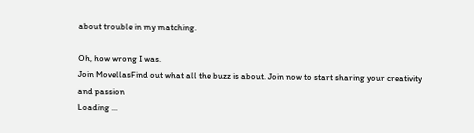about trouble in my matching.

Oh, how wrong I was.
Join MovellasFind out what all the buzz is about. Join now to start sharing your creativity and passion
Loading ...